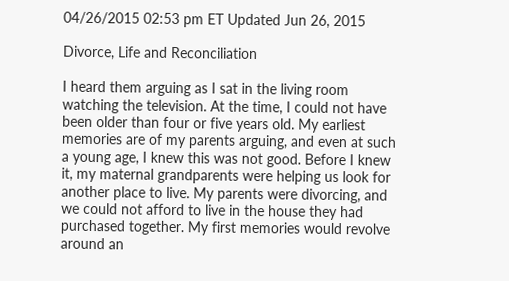04/26/2015 02:53 pm ET Updated Jun 26, 2015

Divorce, Life and Reconciliation

I heard them arguing as I sat in the living room watching the television. At the time, I could not have been older than four or five years old. My earliest memories are of my parents arguing, and even at such a young age, I knew this was not good. Before I knew it, my maternal grandparents were helping us look for another place to live. My parents were divorcing, and we could not afford to live in the house they had purchased together. My first memories would revolve around an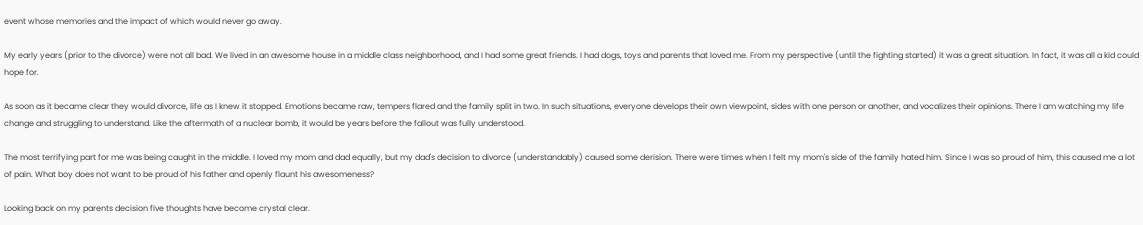event whose memories and the impact of which would never go away.

My early years (prior to the divorce) were not all bad. We lived in an awesome house in a middle class neighborhood, and I had some great friends. I had dogs, toys and parents that loved me. From my perspective (until the fighting started) it was a great situation. In fact, it was all a kid could hope for.

As soon as it became clear they would divorce, life as I knew it stopped. Emotions became raw, tempers flared and the family split in two. In such situations, everyone develops their own viewpoint, sides with one person or another, and vocalizes their opinions. There I am watching my life change and struggling to understand. Like the aftermath of a nuclear bomb, it would be years before the fallout was fully understood.

The most terrifying part for me was being caught in the middle. I loved my mom and dad equally, but my dad's decision to divorce (understandably) caused some derision. There were times when I felt my mom's side of the family hated him. Since I was so proud of him, this caused me a lot of pain. What boy does not want to be proud of his father and openly flaunt his awesomeness?

Looking back on my parents decision five thoughts have become crystal clear.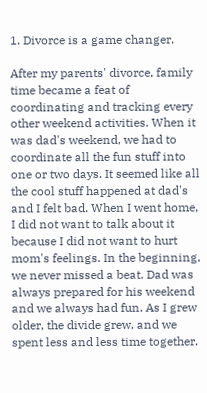1. Divorce is a game changer.

After my parents' divorce, family time became a feat of coordinating and tracking every other weekend activities. When it was dad's weekend, we had to coordinate all the fun stuff into one or two days. It seemed like all the cool stuff happened at dad's and I felt bad. When I went home, I did not want to talk about it because I did not want to hurt mom's feelings. In the beginning, we never missed a beat. Dad was always prepared for his weekend and we always had fun. As I grew older, the divide grew, and we spent less and less time together.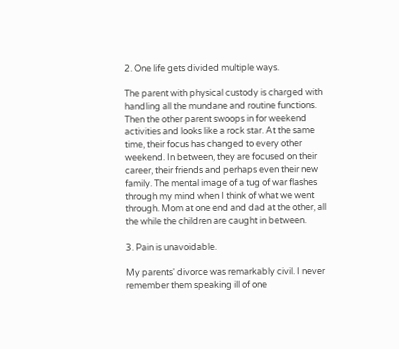2. One life gets divided multiple ways.

The parent with physical custody is charged with handling all the mundane and routine functions. Then the other parent swoops in for weekend activities and looks like a rock star. At the same time, their focus has changed to every other weekend. In between, they are focused on their career, their friends and perhaps even their new family. The mental image of a tug of war flashes through my mind when I think of what we went through. Mom at one end and dad at the other, all the while the children are caught in between.

3. Pain is unavoidable.

My parents' divorce was remarkably civil. I never remember them speaking ill of one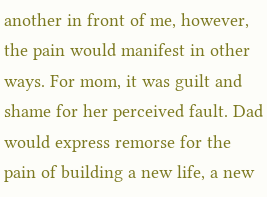another in front of me, however, the pain would manifest in other ways. For mom, it was guilt and shame for her perceived fault. Dad would express remorse for the pain of building a new life, a new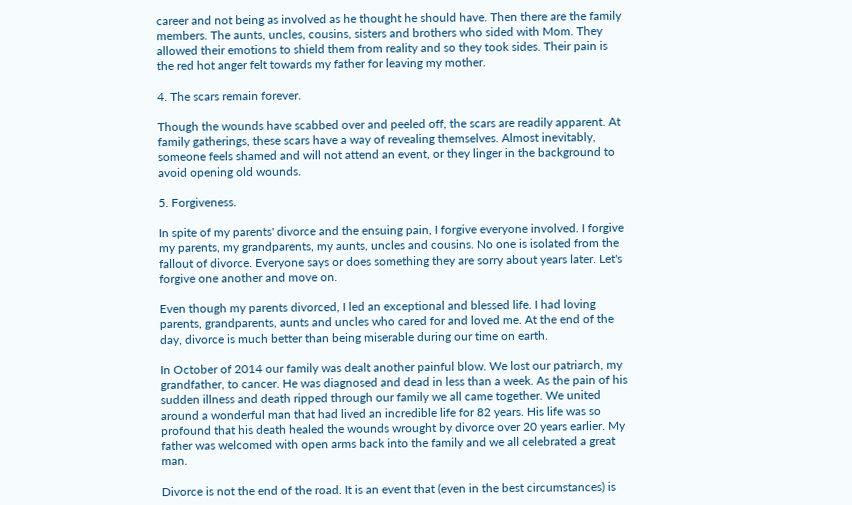career and not being as involved as he thought he should have. Then there are the family members. The aunts, uncles, cousins, sisters and brothers who sided with Mom. They allowed their emotions to shield them from reality and so they took sides. Their pain is the red hot anger felt towards my father for leaving my mother.

4. The scars remain forever.

Though the wounds have scabbed over and peeled off, the scars are readily apparent. At family gatherings, these scars have a way of revealing themselves. Almost inevitably, someone feels shamed and will not attend an event, or they linger in the background to avoid opening old wounds.

5. Forgiveness.

In spite of my parents' divorce and the ensuing pain, I forgive everyone involved. I forgive my parents, my grandparents, my aunts, uncles and cousins. No one is isolated from the fallout of divorce. Everyone says or does something they are sorry about years later. Let's forgive one another and move on.

Even though my parents divorced, I led an exceptional and blessed life. I had loving parents, grandparents, aunts and uncles who cared for and loved me. At the end of the day, divorce is much better than being miserable during our time on earth.

In October of 2014 our family was dealt another painful blow. We lost our patriarch, my grandfather, to cancer. He was diagnosed and dead in less than a week. As the pain of his sudden illness and death ripped through our family we all came together. We united around a wonderful man that had lived an incredible life for 82 years. His life was so profound that his death healed the wounds wrought by divorce over 20 years earlier. My father was welcomed with open arms back into the family and we all celebrated a great man.

Divorce is not the end of the road. It is an event that (even in the best circumstances) is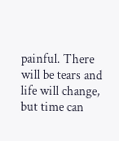painful. There will be tears and life will change, but time can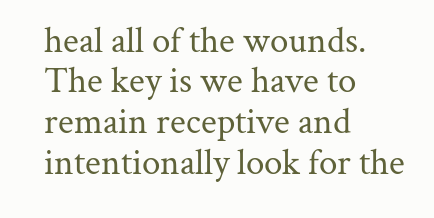heal all of the wounds. The key is we have to remain receptive and intentionally look for the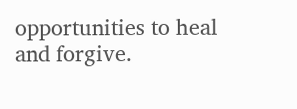opportunities to heal and forgive.